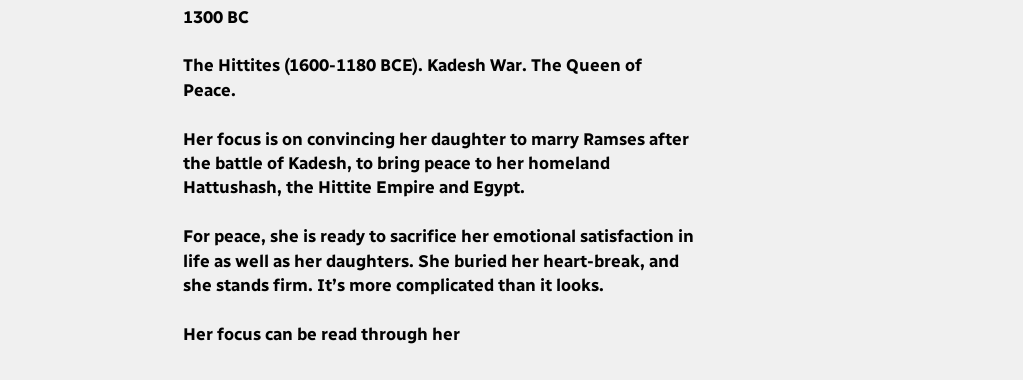1300 BC

The Hittites (1600-1180 BCE). Kadesh War. The Queen of Peace.

Her focus is on convincing her daughter to marry Ramses after the battle of Kadesh, to bring peace to her homeland Hattushash, the Hittite Empire and Egypt.

For peace, she is ready to sacrifice her emotional satisfaction in life as well as her daughters. She buried her heart-break, and she stands firm. It’s more complicated than it looks.

Her focus can be read through her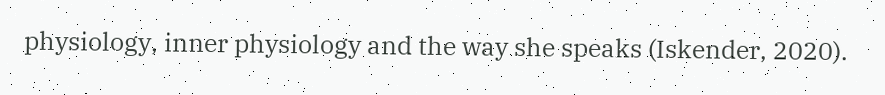physiology, inner physiology and the way she speaks (Iskender, 2020).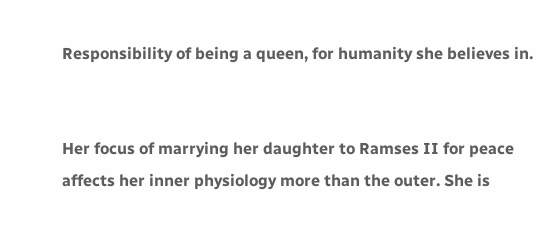Responsibility of being a queen, for humanity she believes in.


Her focus of marrying her daughter to Ramses II for peace affects her inner physiology more than the outer. She is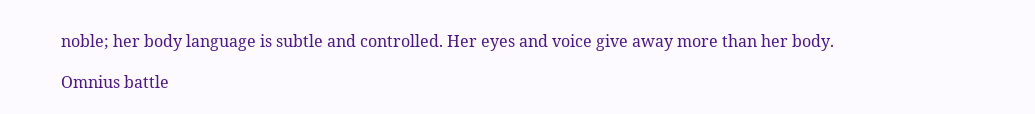noble; her body language is subtle and controlled. Her eyes and voice give away more than her body.

Omnius battle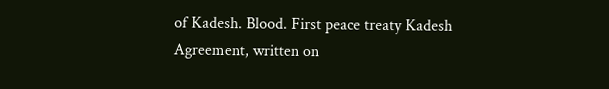of Kadesh. Blood. First peace treaty Kadesh Agreement, written on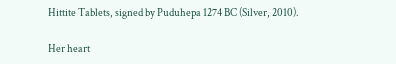Hittite Tablets, signed by Puduhepa 1274 BC (Silver, 2010).

Her heart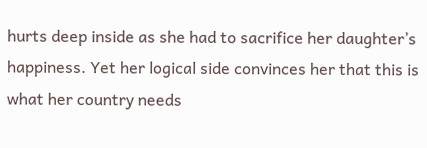hurts deep inside as she had to sacrifice her daughter’s happiness. Yet her logical side convinces her that this is what her country needs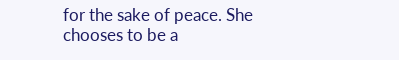for the sake of peace. She chooses to be a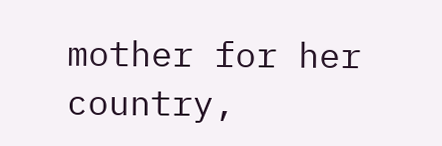mother for her country,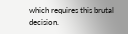which requires this brutal decision.